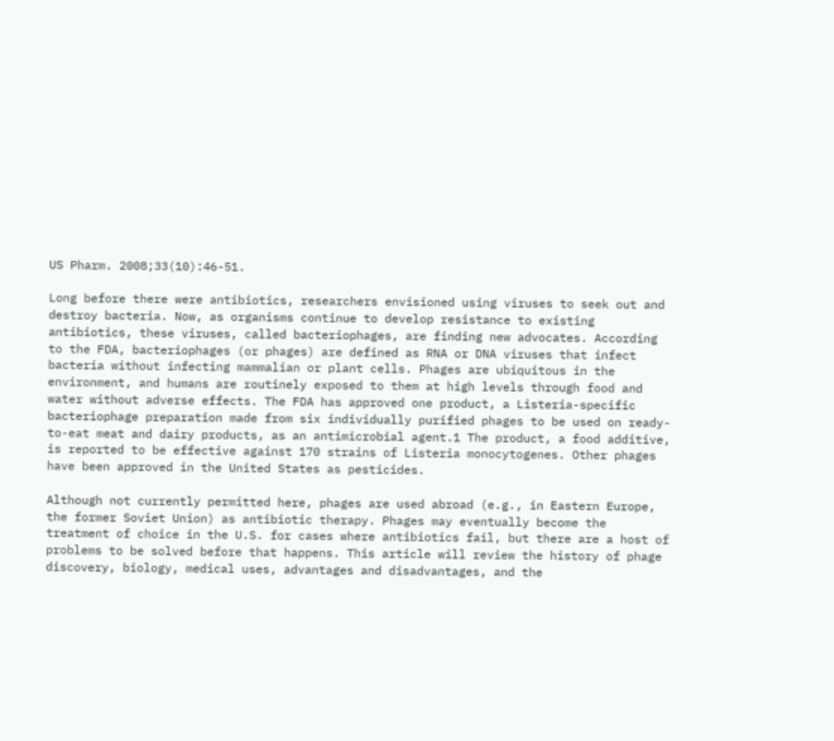US Pharm. 2008;33(10):46-51.

Long before there were antibiotics, researchers envisioned using viruses to seek out and destroy bacteria. Now, as organisms continue to develop resistance to existing antibiotics, these viruses, called bacteriophages, are finding new advocates. According to the FDA, bacteriophages (or phages) are defined as RNA or DNA viruses that infect bacteria without infecting mammalian or plant cells. Phages are ubiquitous in the environment, and humans are routinely exposed to them at high levels through food and water without adverse effects. The FDA has approved one product, a Listeria-specific bacteriophage preparation made from six individually purified phages to be used on ready-to-eat meat and dairy products, as an antimicrobial agent.1 The product, a food additive, is reported to be effective against 170 strains of Listeria monocytogenes. Other phages have been approved in the United States as pesticides.

Although not currently permitted here, phages are used abroad (e.g., in Eastern Europe, the former Soviet Union) as antibiotic therapy. Phages may eventually become the treatment of choice in the U.S. for cases where antibiotics fail, but there are a host of problems to be solved before that happens. This article will review the history of phage discovery, biology, medical uses, advantages and disadvantages, and the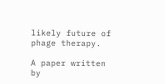likely future of phage therapy.

A paper written by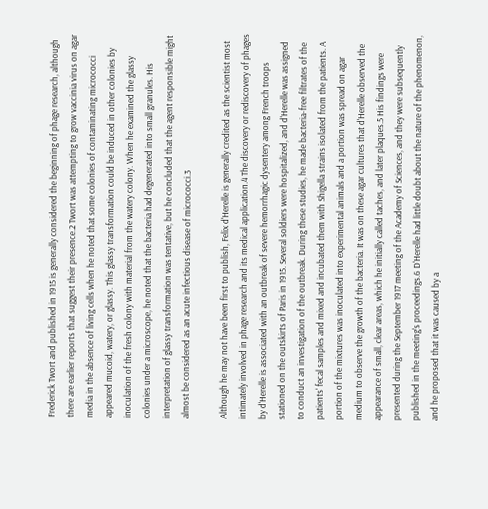Frederick Twort and published in 1915 is generally considered the beginning of phage research, although there are earlier reports that suggest their presence.2 Twort was attempting to grow vaccinia virus on agar media in the absence of living cells when he noted that some colonies of contaminating micrococci appeared mucoid, watery, or glassy. This glassy transformation could be induced in other colonies by inoculation of the fresh colony with material from the watery colony. When he examined the glassy colonies under a microscope, he noted that the bacteria had degenerated into small granules. His interpretation of glassy transformation was tentative, but he concluded that the agent responsible might almost be considered as an acute infectious disease of micrococci.3

Although he may not have been first to publish, Felix d'Herelle is generally credited as the scientist most intimately involved in phage research and its medical application.4 The discovery or rediscovery of phages by d'Herelle is associated with an outbreak of severe hemorrhagic dysentery among French troops stationed on the outskirts of Paris in 1915. Several soldiers were hospitalized, and d'Herelle was assigned to conduct an investigation of the outbreak. During these studies, he made bacteria-free filtrates of the patients' fecal samples and mixed and incubated them with Shigella strains isolated from the patients. A portion of the mixtures was inoculated into experimental animals and a portion was spread on agar medium to observe the growth of the bacteria. It was on these agar cultures that d'Herelle observed the appearance of small, clear areas, which he initially called taches, and later plaques.5 His findings were presented during the September 1917 meeting of the Academy of Sciences, and they were subsequently published in the meeting's proceedings.6 D'Herelle had little doubt about the nature of the phenomenon, and he proposed that it was caused by a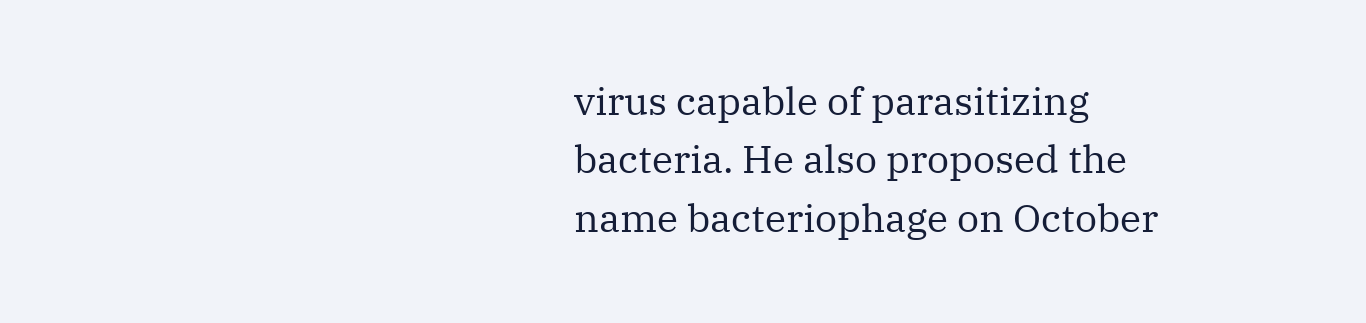virus capable of parasitizing bacteria. He also proposed the name bacteriophage on October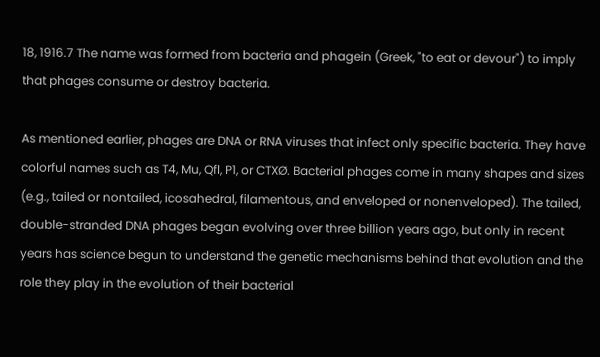18, 1916.7 The name was formed from bacteria and phagein (Greek, "to eat or devour") to imply that phages consume or destroy bacteria.

As mentioned earlier, phages are DNA or RNA viruses that infect only specific bacteria. They have colorful names such as T4, Mu, Qfl, P1, or CTXØ. Bacterial phages come in many shapes and sizes (e.g., tailed or nontailed, icosahedral, filamentous, and enveloped or nonenveloped). The tailed, double-stranded DNA phages began evolving over three billion years ago, but only in recent years has science begun to understand the genetic mechanisms behind that evolution and the role they play in the evolution of their bacterial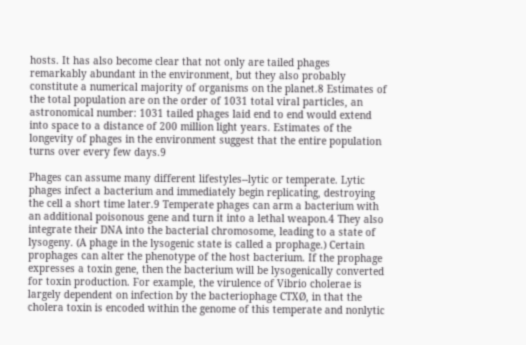hosts. It has also become clear that not only are tailed phages remarkably abundant in the environment, but they also probably constitute a numerical majority of organisms on the planet.8 Estimates of the total population are on the order of 1031 total viral particles, an astronomical number: 1031 tailed phages laid end to end would extend into space to a distance of 200 million light years. Estimates of the longevity of phages in the environment suggest that the entire population turns over every few days.9

Phages can assume many different lifestyles--lytic or temperate. Lytic phages infect a bacterium and immediately begin replicating, destroying the cell a short time later.9 Temperate phages can arm a bacterium with an additional poisonous gene and turn it into a lethal weapon.4 They also integrate their DNA into the bacterial chromosome, leading to a state of lysogeny. (A phage in the lysogenic state is called a prophage.) Certain prophages can alter the phenotype of the host bacterium. If the prophage expresses a toxin gene, then the bacterium will be lysogenically converted for toxin production. For example, the virulence of Vibrio cholerae is largely dependent on infection by the bacteriophage CTXØ, in that the cholera toxin is encoded within the genome of this temperate and nonlytic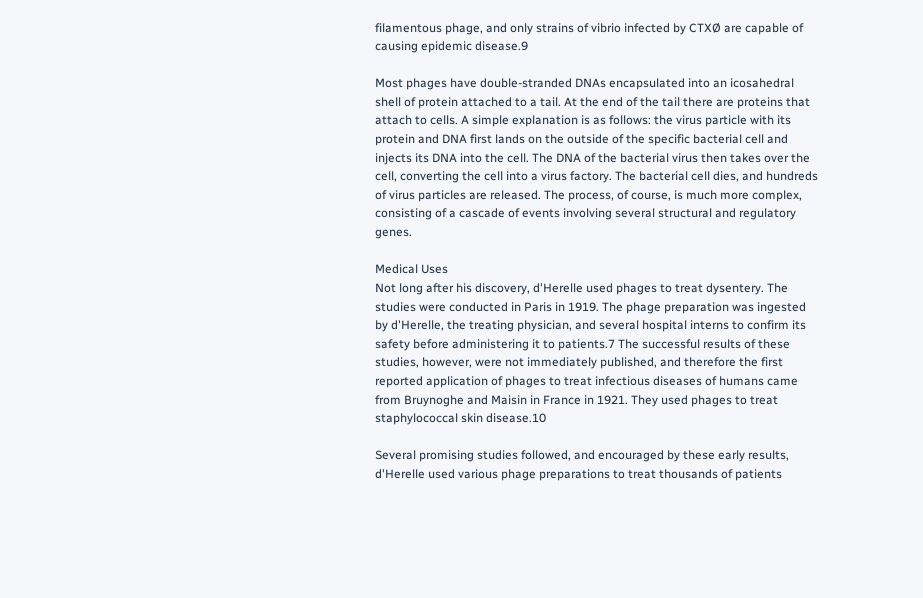filamentous phage, and only strains of vibrio infected by CTXØ are capable of causing epidemic disease.9

Most phages have double-stranded DNAs encapsulated into an icosahedral shell of protein attached to a tail. At the end of the tail there are proteins that attach to cells. A simple explanation is as follows: the virus particle with its protein and DNA first lands on the outside of the specific bacterial cell and injects its DNA into the cell. The DNA of the bacterial virus then takes over the cell, converting the cell into a virus factory. The bacterial cell dies, and hundreds of virus particles are released. The process, of course, is much more complex, consisting of a cascade of events involving several structural and regulatory genes.

Medical Uses
Not long after his discovery, d'Herelle used phages to treat dysentery. The studies were conducted in Paris in 1919. The phage preparation was ingested by d'Herelle, the treating physician, and several hospital interns to confirm its safety before administering it to patients.7 The successful results of these studies, however, were not immediately published, and therefore the first reported application of phages to treat infectious diseases of humans came from Bruynoghe and Maisin in France in 1921. They used phages to treat staphylococcal skin disease.10

Several promising studies followed, and encouraged by these early results, d'Herelle used various phage preparations to treat thousands of patients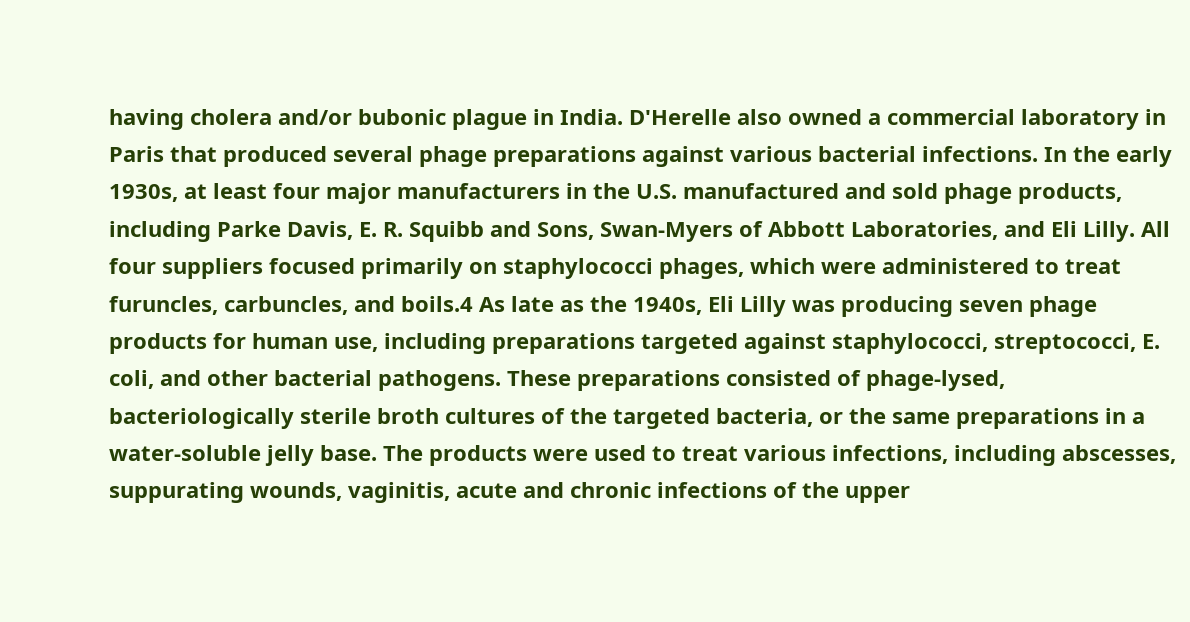having cholera and/or bubonic plague in India. D'Herelle also owned a commercial laboratory in Paris that produced several phage preparations against various bacterial infections. In the early 1930s, at least four major manufacturers in the U.S. manufactured and sold phage products, including Parke Davis, E. R. Squibb and Sons, Swan-Myers of Abbott Laboratories, and Eli Lilly. All four suppliers focused primarily on staphylococci phages, which were administered to treat furuncles, carbuncles, and boils.4 As late as the 1940s, Eli Lilly was producing seven phage products for human use, including preparations targeted against staphylococci, streptococci, E. coli, and other bacterial pathogens. These preparations consisted of phage-lysed, bacteriologically sterile broth cultures of the targeted bacteria, or the same preparations in a water-soluble jelly base. The products were used to treat various infections, including abscesses, suppurating wounds, vaginitis, acute and chronic infections of the upper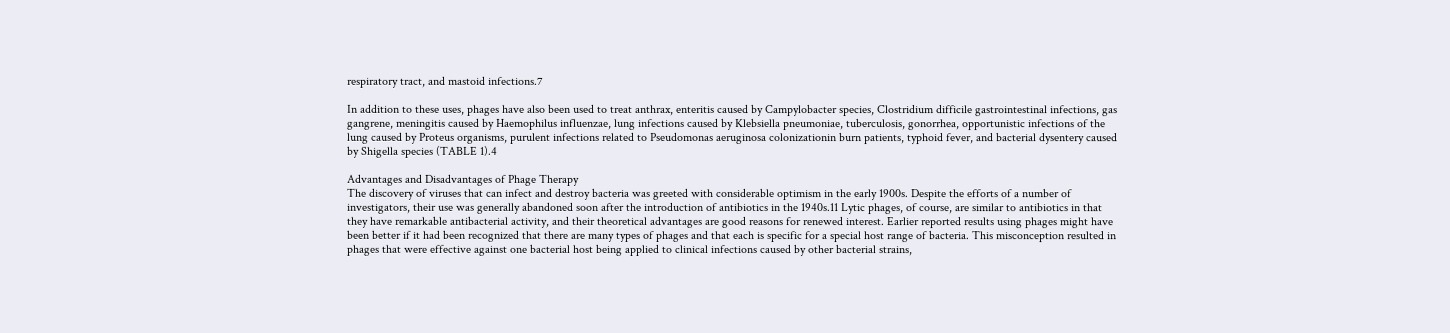respiratory tract, and mastoid infections.7

In addition to these uses, phages have also been used to treat anthrax, enteritis caused by Campylobacter species, Clostridium difficile gastrointestinal infections, gas gangrene, meningitis caused by Haemophilus influenzae, lung infections caused by Klebsiella pneumoniae, tuberculosis, gonorrhea, opportunistic infections of the lung caused by Proteus organisms, purulent infections related to Pseudomonas aeruginosa colonizationin burn patients, typhoid fever, and bacterial dysentery caused by Shigella species (TABLE 1).4

Advantages and Disadvantages of Phage Therapy
The discovery of viruses that can infect and destroy bacteria was greeted with considerable optimism in the early 1900s. Despite the efforts of a number of investigators, their use was generally abandoned soon after the introduction of antibiotics in the 1940s.11 Lytic phages, of course, are similar to antibiotics in that they have remarkable antibacterial activity, and their theoretical advantages are good reasons for renewed interest. Earlier reported results using phages might have been better if it had been recognized that there are many types of phages and that each is specific for a special host range of bacteria. This misconception resulted in phages that were effective against one bacterial host being applied to clinical infections caused by other bacterial strains,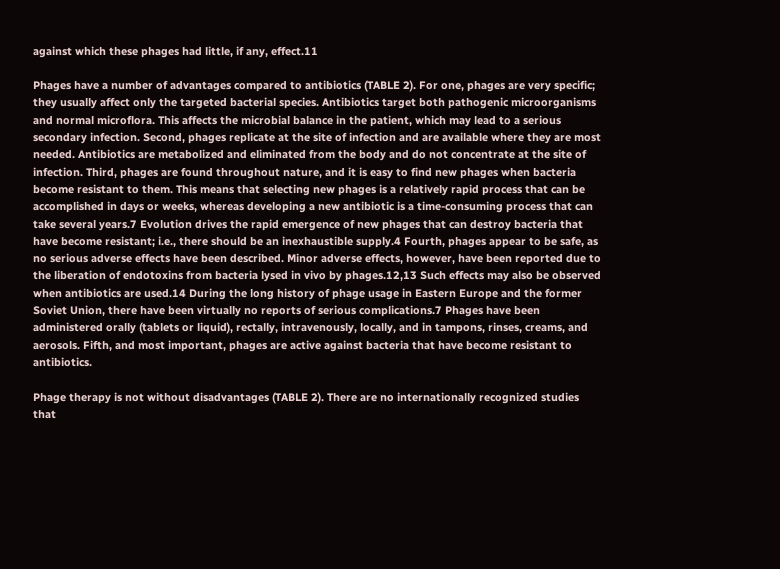against which these phages had little, if any, effect.11

Phages have a number of advantages compared to antibiotics (TABLE 2). For one, phages are very specific; they usually affect only the targeted bacterial species. Antibiotics target both pathogenic microorganisms and normal microflora. This affects the microbial balance in the patient, which may lead to a serious secondary infection. Second, phages replicate at the site of infection and are available where they are most needed. Antibiotics are metabolized and eliminated from the body and do not concentrate at the site of infection. Third, phages are found throughout nature, and it is easy to find new phages when bacteria become resistant to them. This means that selecting new phages is a relatively rapid process that can be accomplished in days or weeks, whereas developing a new antibiotic is a time-consuming process that can take several years.7 Evolution drives the rapid emergence of new phages that can destroy bacteria that have become resistant; i.e., there should be an inexhaustible supply.4 Fourth, phages appear to be safe, as no serious adverse effects have been described. Minor adverse effects, however, have been reported due to the liberation of endotoxins from bacteria lysed in vivo by phages.12,13 Such effects may also be observed when antibiotics are used.14 During the long history of phage usage in Eastern Europe and the former Soviet Union, there have been virtually no reports of serious complications.7 Phages have been administered orally (tablets or liquid), rectally, intravenously, locally, and in tampons, rinses, creams, and aerosols. Fifth, and most important, phages are active against bacteria that have become resistant to antibiotics.

Phage therapy is not without disadvantages (TABLE 2). There are no internationally recognized studies that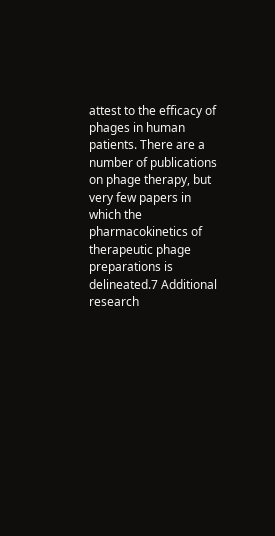attest to the efficacy of phages in human patients. There are a number of publications on phage therapy, but very few papers in which the pharmacokinetics of therapeutic phage preparations is delineated.7 Additional research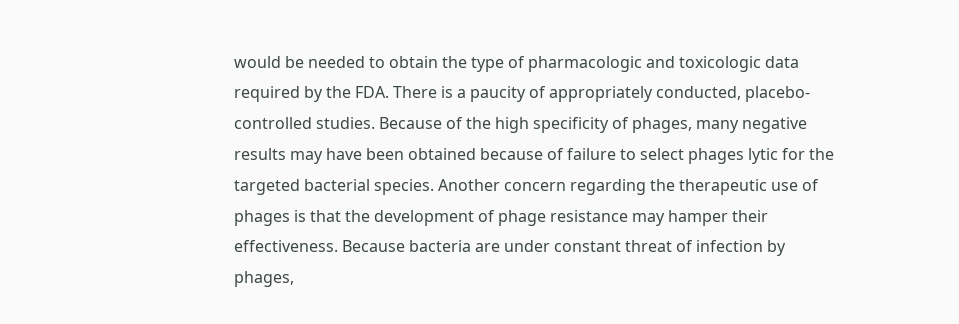would be needed to obtain the type of pharmacologic and toxicologic data required by the FDA. There is a paucity of appropriately conducted, placebo-controlled studies. Because of the high specificity of phages, many negative results may have been obtained because of failure to select phages lytic for the targeted bacterial species. Another concern regarding the therapeutic use of phages is that the development of phage resistance may hamper their effectiveness. Because bacteria are under constant threat of infection by phages,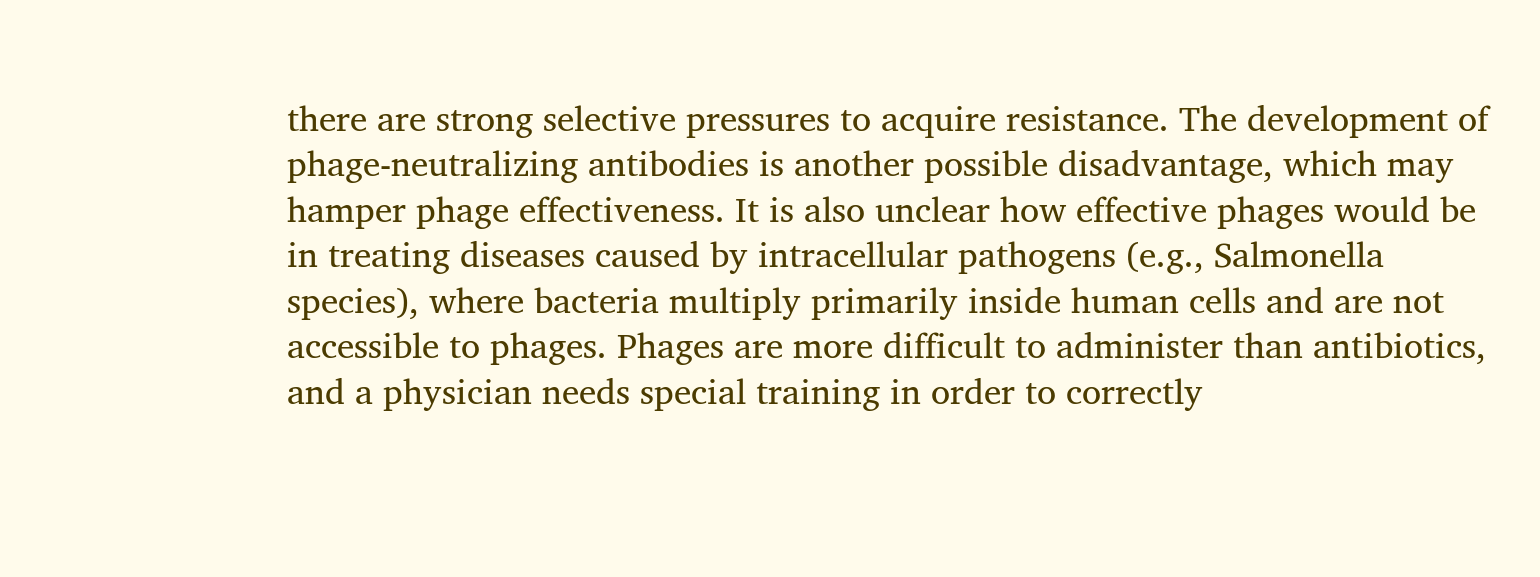there are strong selective pressures to acquire resistance. The development of phage-neutralizing antibodies is another possible disadvantage, which may hamper phage effectiveness. It is also unclear how effective phages would be in treating diseases caused by intracellular pathogens (e.g., Salmonella species), where bacteria multiply primarily inside human cells and are not accessible to phages. Phages are more difficult to administer than antibiotics, and a physician needs special training in order to correctly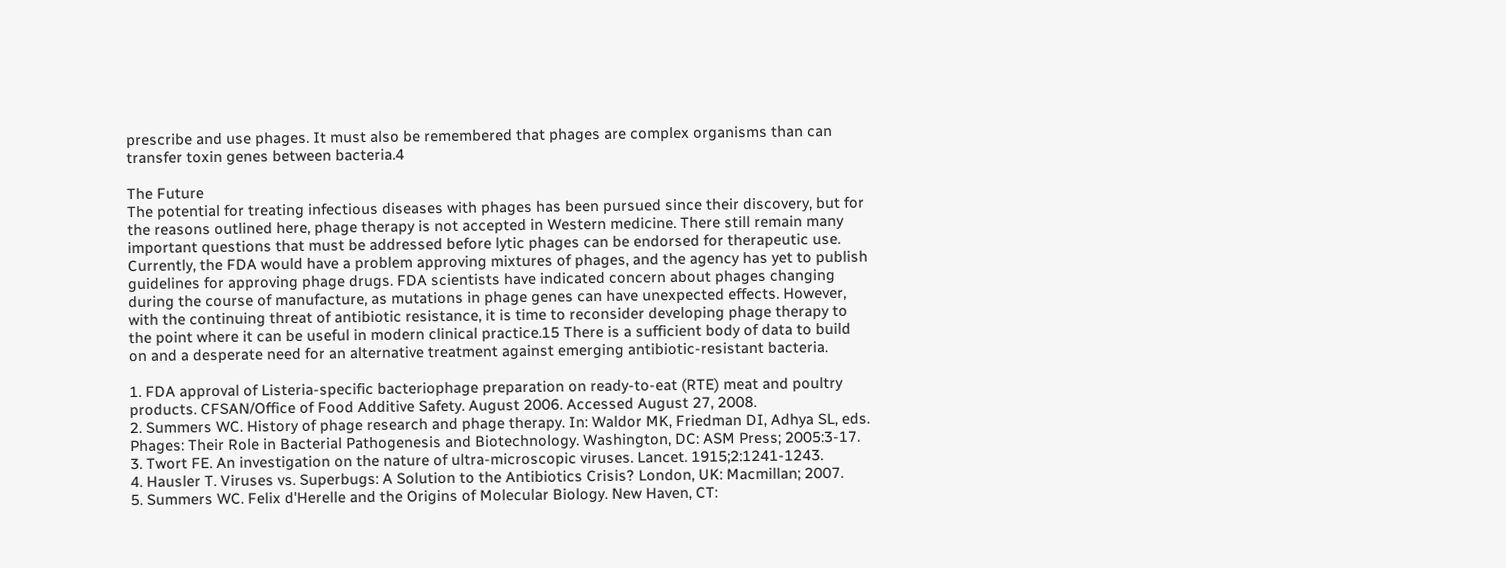prescribe and use phages. It must also be remembered that phages are complex organisms than can transfer toxin genes between bacteria.4

The Future
The potential for treating infectious diseases with phages has been pursued since their discovery, but for the reasons outlined here, phage therapy is not accepted in Western medicine. There still remain many important questions that must be addressed before lytic phages can be endorsed for therapeutic use. Currently, the FDA would have a problem approving mixtures of phages, and the agency has yet to publish guidelines for approving phage drugs. FDA scientists have indicated concern about phages changing during the course of manufacture, as mutations in phage genes can have unexpected effects. However, with the continuing threat of antibiotic resistance, it is time to reconsider developing phage therapy to the point where it can be useful in modern clinical practice.15 There is a sufficient body of data to build on and a desperate need for an alternative treatment against emerging antibiotic-resistant bacteria.

1. FDA approval of Listeria-specific bacteriophage preparation on ready-to-eat (RTE) meat and poultry products. CFSAN/Office of Food Additive Safety. August 2006. Accessed August 27, 2008.
2. Summers WC. History of phage research and phage therapy. In: Waldor MK, Friedman DI, Adhya SL, eds. Phages: Their Role in Bacterial Pathogenesis and Biotechnology. Washington, DC: ASM Press; 2005:3-17.
3. Twort FE. An investigation on the nature of ultra-microscopic viruses. Lancet. 1915;2:1241-1243.
4. Hausler T. Viruses vs. Superbugs: A Solution to the Antibiotics Crisis? London, UK: Macmillan; 2007.
5. Summers WC. Felix d'Herelle and the Origins of Molecular Biology. New Haven, CT: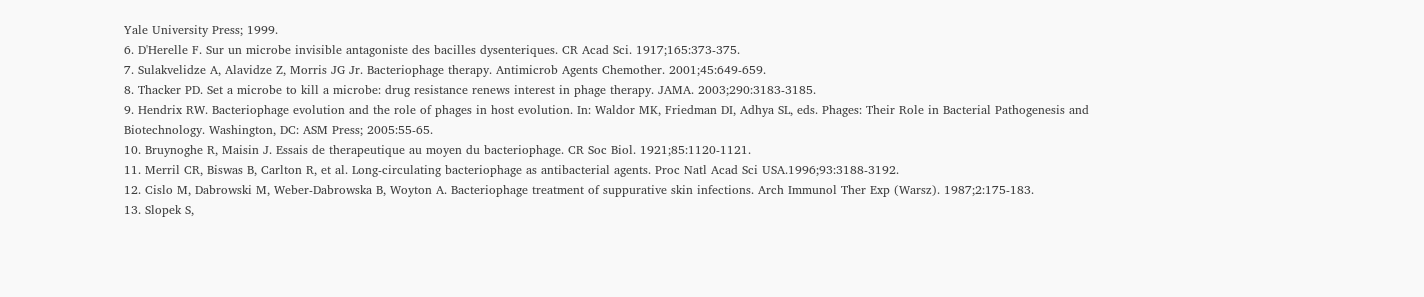Yale University Press; 1999.
6. D'Herelle F. Sur un microbe invisible antagoniste des bacilles dysenteriques. CR Acad Sci. 1917;165:373-375.
7. Sulakvelidze A, Alavidze Z, Morris JG Jr. Bacteriophage therapy. Antimicrob Agents Chemother. 2001;45:649-659.
8. Thacker PD. Set a microbe to kill a microbe: drug resistance renews interest in phage therapy. JAMA. 2003;290:3183-3185.
9. Hendrix RW. Bacteriophage evolution and the role of phages in host evolution. In: Waldor MK, Friedman DI, Adhya SL, eds. Phages: Their Role in Bacterial Pathogenesis and Biotechnology. Washington, DC: ASM Press; 2005:55-65.
10. Bruynoghe R, Maisin J. Essais de therapeutique au moyen du bacteriophage. CR Soc Biol. 1921;85:1120-1121.
11. Merril CR, Biswas B, Carlton R, et al. Long-circulating bacteriophage as antibacterial agents. Proc Natl Acad Sci USA.1996;93:3188-3192.
12. Cislo M, Dabrowski M, Weber-Dabrowska B, Woyton A. Bacteriophage treatment of suppurative skin infections. Arch Immunol Ther Exp (Warsz). 1987;2:175-183.
13. Slopek S,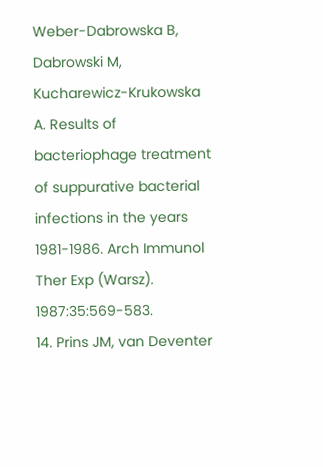Weber-Dabrowska B, Dabrowski M, Kucharewicz-Krukowska A. Results of bacteriophage treatment of suppurative bacterial infections in the years 1981-1986. Arch Immunol Ther Exp (Warsz). 1987:35:569-583.
14. Prins JM, van Deventer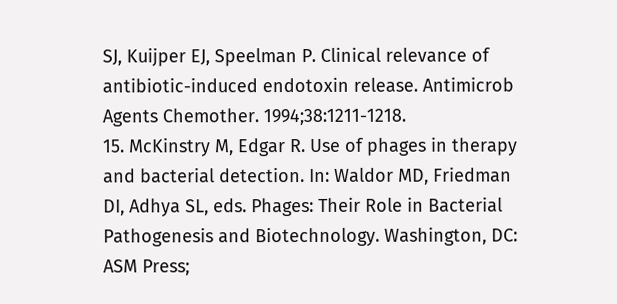SJ, Kuijper EJ, Speelman P. Clinical relevance of antibiotic-induced endotoxin release. Antimicrob Agents Chemother. 1994;38:1211-1218.
15. McKinstry M, Edgar R. Use of phages in therapy and bacterial detection. In: Waldor MD, Friedman DI, Adhya SL, eds. Phages: Their Role in Bacterial Pathogenesis and Biotechnology. Washington, DC: ASM Press;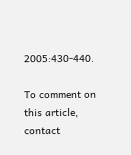2005:430-440.

To comment on this article, contact